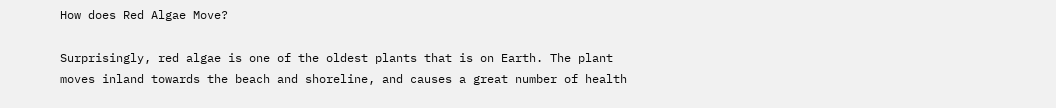How does Red Algae Move?

Surprisingly, red algae is one of the oldest plants that is on Earth. The plant moves inland towards the beach and shoreline, and causes a great number of health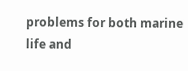problems for both marine life and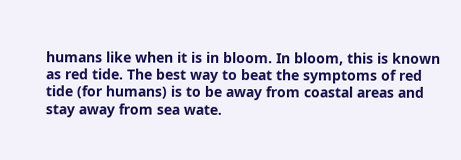humans like when it is in bloom. In bloom, this is known as red tide. The best way to beat the symptoms of red tide (for humans) is to be away from coastal areas and stay away from sea wate.